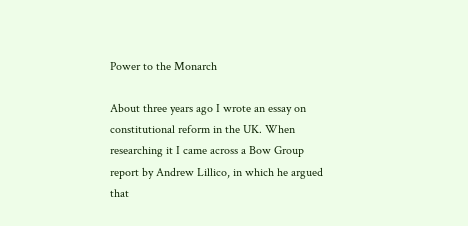Power to the Monarch

About three years ago I wrote an essay on constitutional reform in the UK. When researching it I came across a Bow Group report by Andrew Lillico, in which he argued that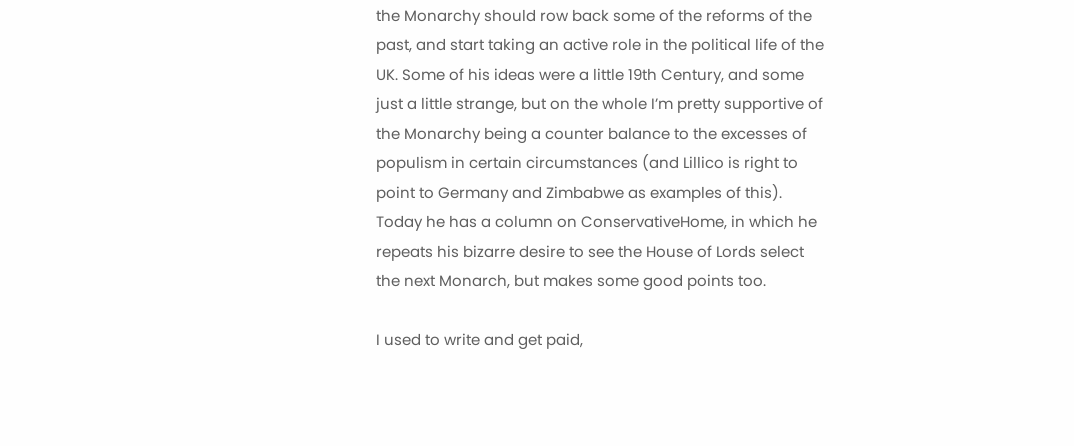the Monarchy should row back some of the reforms of the past, and start taking an active role in the political life of the UK. Some of his ideas were a little 19th Century, and some just a little strange, but on the whole I’m pretty supportive of the Monarchy being a counter balance to the excesses of populism in certain circumstances (and Lillico is right to point to Germany and Zimbabwe as examples of this). Today he has a column on ConservativeHome, in which he repeats his bizarre desire to see the House of Lords select the next Monarch, but makes some good points too.

I used to write and get paid,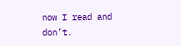now I read and don’t.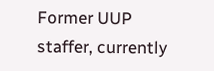Former UUP staffer, currently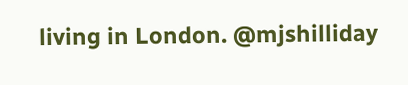living in London. @mjshilliday